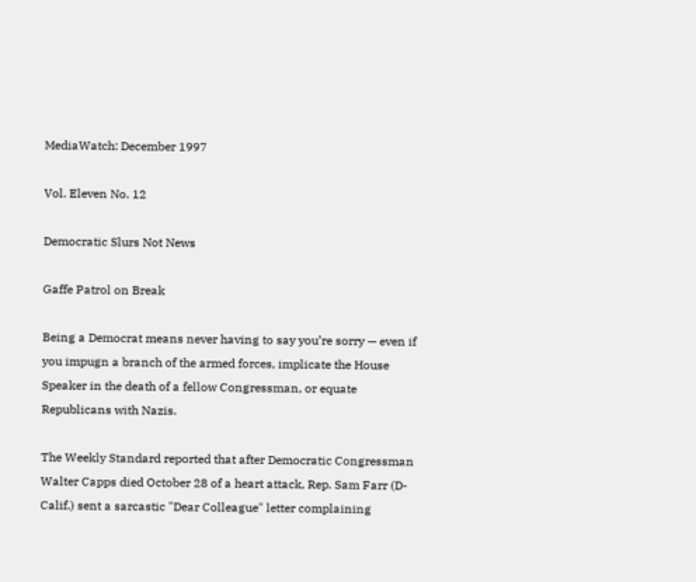MediaWatch: December 1997

Vol. Eleven No. 12

Democratic Slurs Not News

Gaffe Patrol on Break

Being a Democrat means never having to say you’re sorry — even if you impugn a branch of the armed forces, implicate the House Speaker in the death of a fellow Congressman, or equate Republicans with Nazis.

The Weekly Standard reported that after Democratic Congressman Walter Capps died October 28 of a heart attack, Rep. Sam Farr (D-Calif.) sent a sarcastic "Dear Colleague" letter complaining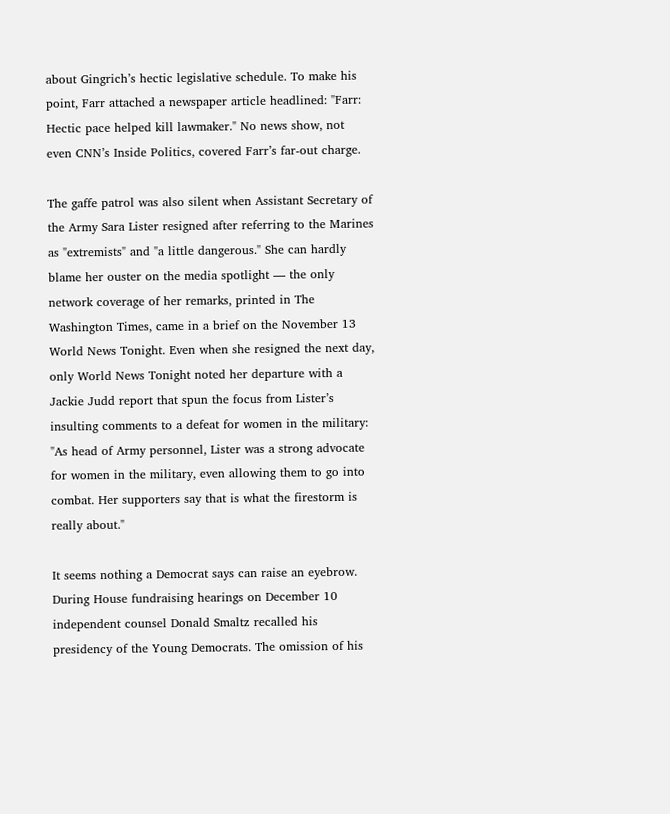about Gingrich’s hectic legislative schedule. To make his point, Farr attached a newspaper article headlined: "Farr: Hectic pace helped kill lawmaker." No news show, not even CNN’s Inside Politics, covered Farr’s far-out charge.

The gaffe patrol was also silent when Assistant Secretary of the Army Sara Lister resigned after referring to the Marines as "extremists" and "a little dangerous." She can hardly blame her ouster on the media spotlight — the only network coverage of her remarks, printed in The Washington Times, came in a brief on the November 13 World News Tonight. Even when she resigned the next day, only World News Tonight noted her departure with a Jackie Judd report that spun the focus from Lister’s insulting comments to a defeat for women in the military: "As head of Army personnel, Lister was a strong advocate for women in the military, even allowing them to go into combat. Her supporters say that is what the firestorm is really about."

It seems nothing a Democrat says can raise an eyebrow. During House fundraising hearings on December 10 independent counsel Donald Smaltz recalled his presidency of the Young Democrats. The omission of his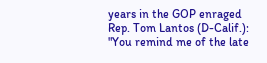years in the GOP enraged Rep. Tom Lantos (D-Calif.): "You remind me of the late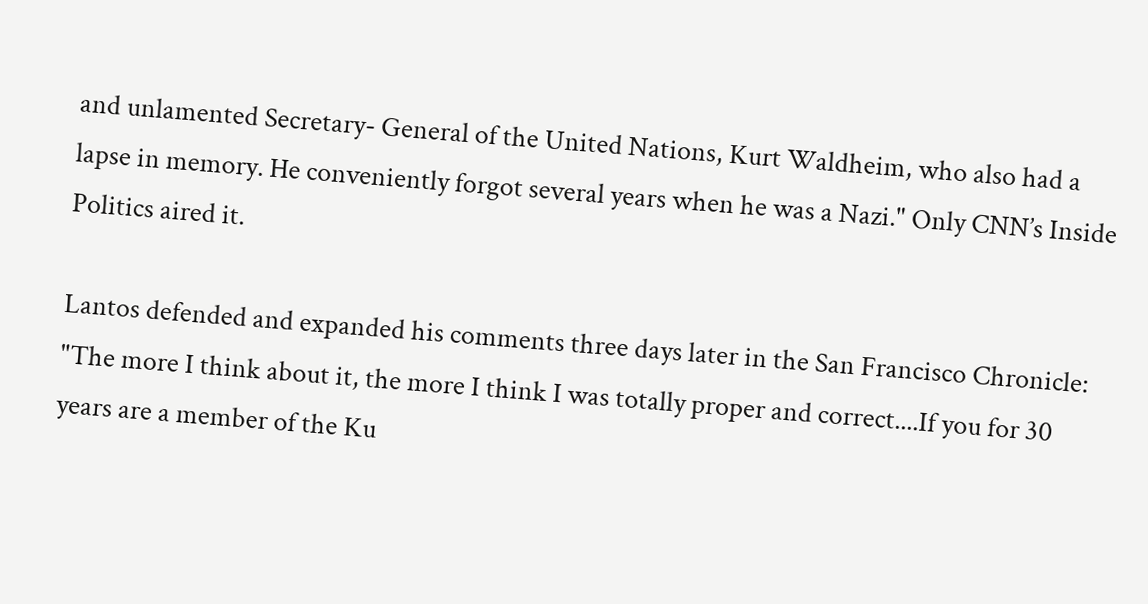and unlamented Secretary- General of the United Nations, Kurt Waldheim, who also had a lapse in memory. He conveniently forgot several years when he was a Nazi." Only CNN’s Inside Politics aired it.

Lantos defended and expanded his comments three days later in the San Francisco Chronicle: "The more I think about it, the more I think I was totally proper and correct....If you for 30 years are a member of the Ku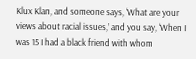Klux Klan, and someone says, ‘What are your views about racial issues,’ and you say, ‘When I was 15 I had a black friend with whom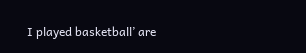I played basketball’ are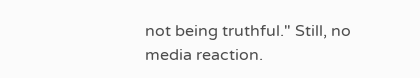not being truthful." Still, no media reaction.